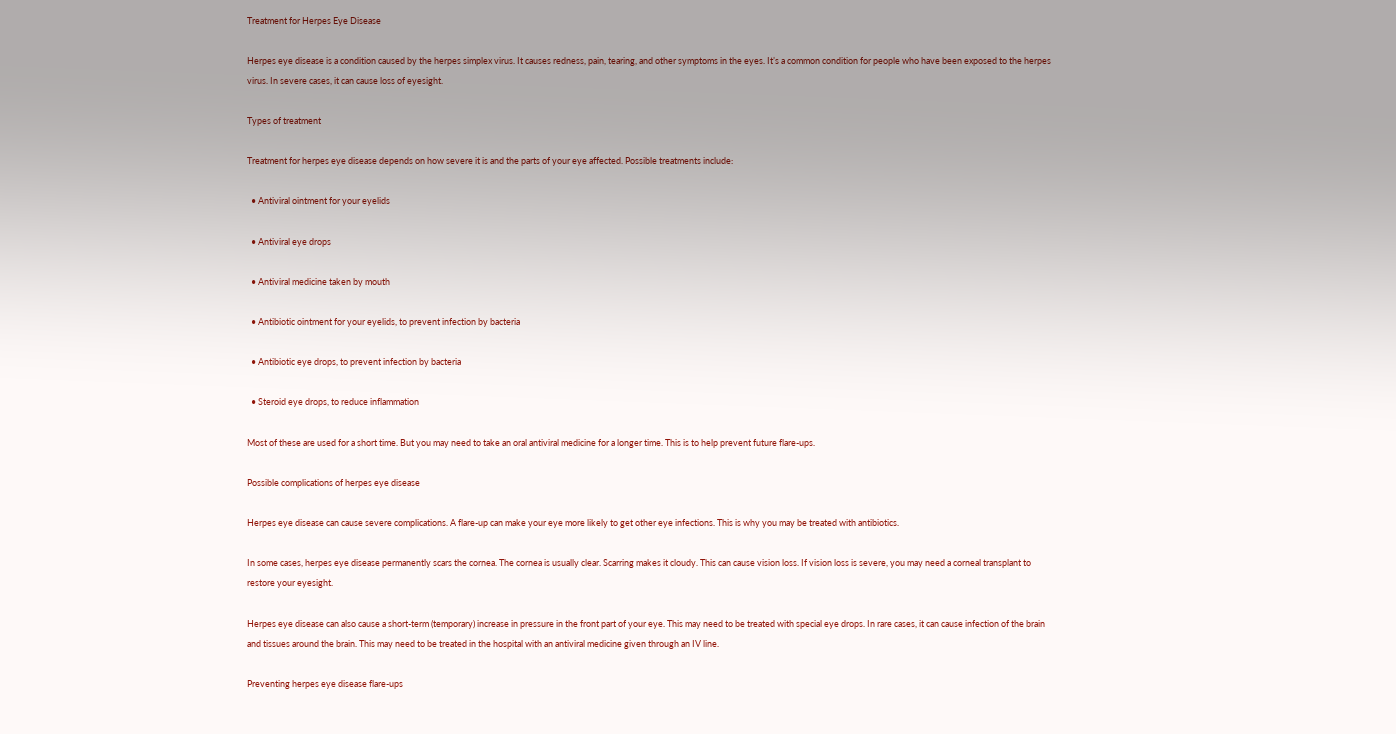Treatment for Herpes Eye Disease

Herpes eye disease is a condition caused by the herpes simplex virus. It causes redness, pain, tearing, and other symptoms in the eyes. It’s a common condition for people who have been exposed to the herpes virus. In severe cases, it can cause loss of eyesight.

Types of treatment

Treatment for herpes eye disease depends on how severe it is and the parts of your eye affected. Possible treatments include:

  • Antiviral ointment for your eyelids

  • Antiviral eye drops

  • Antiviral medicine taken by mouth

  • Antibiotic ointment for your eyelids, to prevent infection by bacteria

  • Antibiotic eye drops, to prevent infection by bacteria

  • Steroid eye drops, to reduce inflammation

Most of these are used for a short time. But you may need to take an oral antiviral medicine for a longer time. This is to help prevent future flare-ups.

Possible complications of herpes eye disease

Herpes eye disease can cause severe complications. A flare-up can make your eye more likely to get other eye infections. This is why you may be treated with antibiotics.

In some cases, herpes eye disease permanently scars the cornea. The cornea is usually clear. Scarring makes it cloudy. This can cause vision loss. If vision loss is severe, you may need a corneal transplant to restore your eyesight.

Herpes eye disease can also cause a short-term (temporary) increase in pressure in the front part of your eye. This may need to be treated with special eye drops. In rare cases, it can cause infection of the brain and tissues around the brain. This may need to be treated in the hospital with an antiviral medicine given through an IV line.

Preventing herpes eye disease flare-ups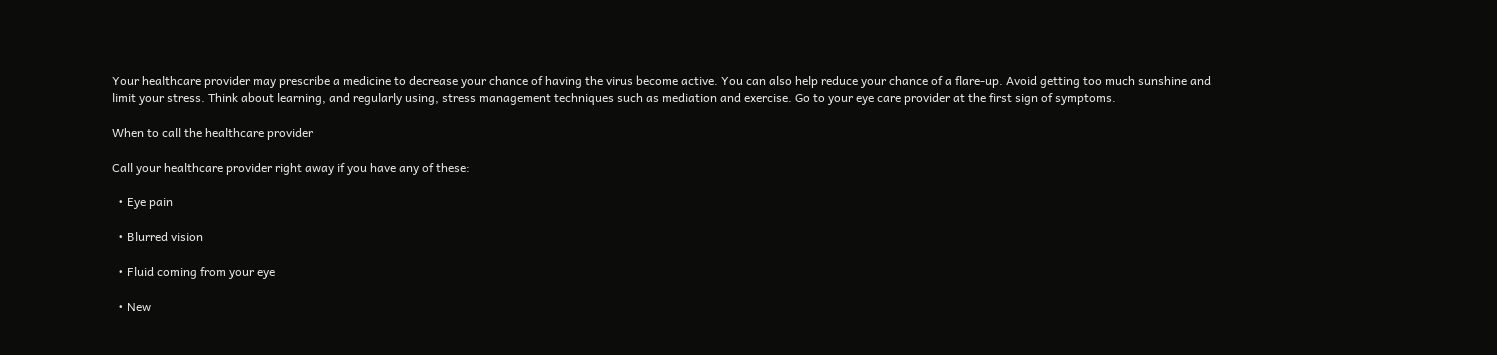Your healthcare provider may prescribe a medicine to decrease your chance of having the virus become active. You can also help reduce your chance of a flare-up. Avoid getting too much sunshine and limit your stress. Think about learning, and regularly using, stress management techniques such as mediation and exercise. Go to your eye care provider at the first sign of symptoms.

When to call the healthcare provider

Call your healthcare provider right away if you have any of these:

  • Eye pain

  • Blurred vision

  • Fluid coming from your eye

  • New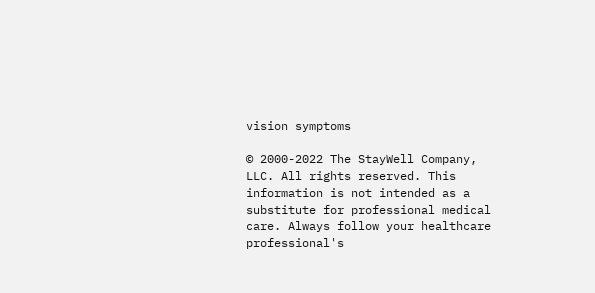vision symptoms

© 2000-2022 The StayWell Company, LLC. All rights reserved. This information is not intended as a substitute for professional medical care. Always follow your healthcare professional's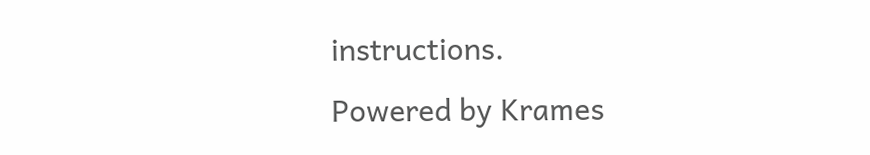instructions.
Powered by Krames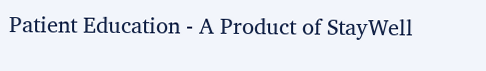Patient Education - A Product of StayWell